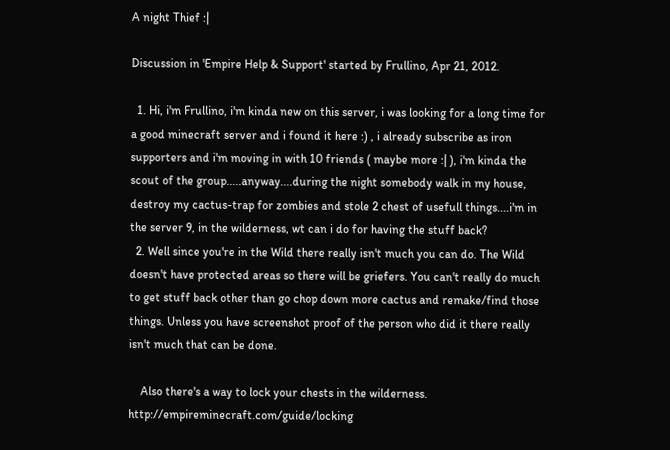A night Thief :|

Discussion in 'Empire Help & Support' started by Frullino, Apr 21, 2012.

  1. Hi, i'm Frullino, i'm kinda new on this server, i was looking for a long time for a good minecraft server and i found it here :) , i already subscribe as iron supporters and i'm moving in with 10 friends ( maybe more :| ), i'm kinda the scout of the group.....anyway....during the night somebody walk in my house, destroy my cactus-trap for zombies and stole 2 chest of usefull things....i'm in the server 9, in the wilderness, wt can i do for having the stuff back?
  2. Well since you're in the Wild there really isn't much you can do. The Wild doesn't have protected areas so there will be griefers. You can't really do much to get stuff back other than go chop down more cactus and remake/find those things. Unless you have screenshot proof of the person who did it there really isn't much that can be done.

    Also there's a way to lock your chests in the wilderness. http://empireminecraft.com/guide/locking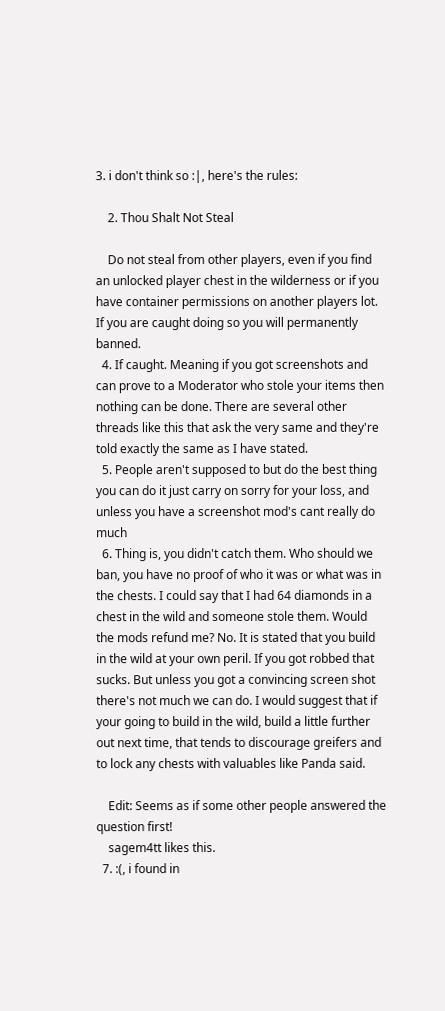3. i don't think so :|, here's the rules:

    2. Thou Shalt Not Steal

    Do not steal from other players, even if you find an unlocked player chest in the wilderness or if you have container permissions on another players lot. If you are caught doing so you will permanently banned.
  4. If caught. Meaning if you got screenshots and can prove to a Moderator who stole your items then nothing can be done. There are several other threads like this that ask the very same and they're told exactly the same as I have stated.
  5. People aren't supposed to but do the best thing you can do it just carry on sorry for your loss, and unless you have a screenshot mod's cant really do much
  6. Thing is, you didn't catch them. Who should we ban, you have no proof of who it was or what was in the chests. I could say that I had 64 diamonds in a chest in the wild and someone stole them. Would the mods refund me? No. It is stated that you build in the wild at your own peril. If you got robbed that sucks. But unless you got a convincing screen shot there's not much we can do. I would suggest that if your going to build in the wild, build a little further out next time, that tends to discourage greifers and to lock any chests with valuables like Panda said.

    Edit: Seems as if some other people answered the question first!
    sagem4tt likes this.
  7. :(, i found in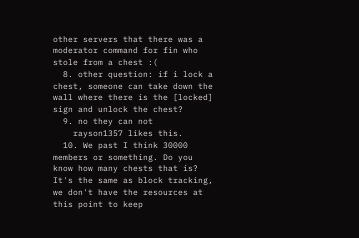other servers that there was a moderator command for fin who stole from a chest :(
  8. other question: if i lock a chest, someone can take down the wall where there is the [locked] sign and unlock the chest?
  9. no they can not
    rayson1357 likes this.
  10. We past I think 30000 members or something. Do you know how many chests that is? It's the same as block tracking, we don't have the resources at this point to keep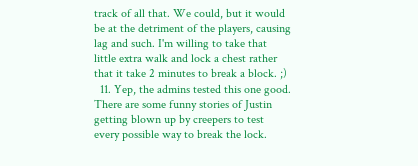track of all that. We could, but it would be at the detriment of the players, causing lag and such. I'm willing to take that little extra walk and lock a chest rather that it take 2 minutes to break a block. ;)
  11. Yep, the admins tested this one good. There are some funny stories of Justin getting blown up by creepers to test every possible way to break the lock.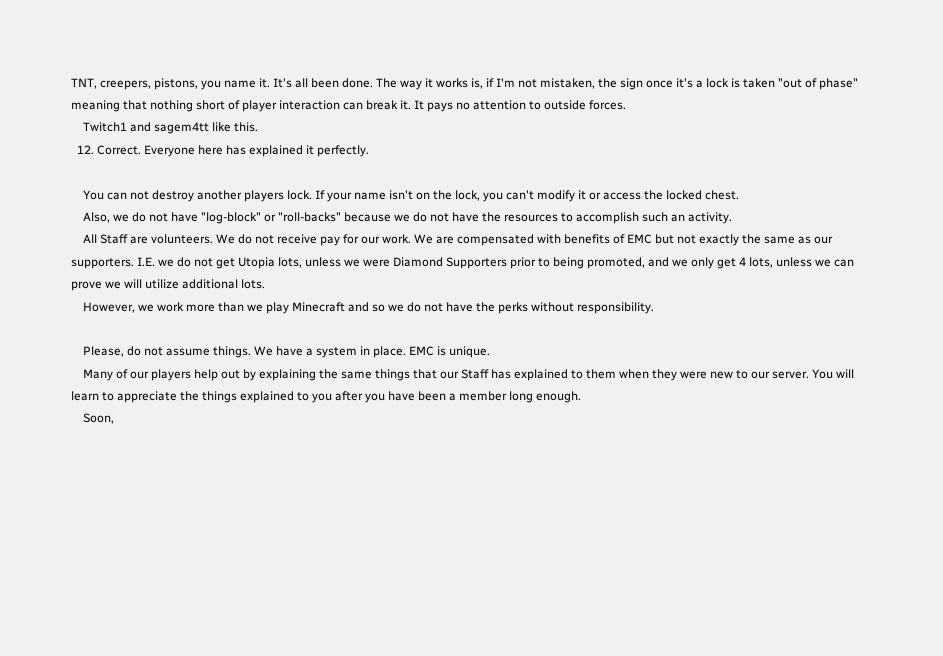TNT, creepers, pistons, you name it. It's all been done. The way it works is, if I'm not mistaken, the sign once it's a lock is taken "out of phase" meaning that nothing short of player interaction can break it. It pays no attention to outside forces.
    Twitch1 and sagem4tt like this.
  12. Correct. Everyone here has explained it perfectly.

    You can not destroy another players lock. If your name isn't on the lock, you can't modify it or access the locked chest.
    Also, we do not have "log-block" or "roll-backs" because we do not have the resources to accomplish such an activity.
    All Staff are volunteers. We do not receive pay for our work. We are compensated with benefits of EMC but not exactly the same as our supporters. I.E. we do not get Utopia lots, unless we were Diamond Supporters prior to being promoted, and we only get 4 lots, unless we can prove we will utilize additional lots.
    However, we work more than we play Minecraft and so we do not have the perks without responsibility.

    Please, do not assume things. We have a system in place. EMC is unique.
    Many of our players help out by explaining the same things that our Staff has explained to them when they were new to our server. You will learn to appreciate the things explained to you after you have been a member long enough.
    Soon,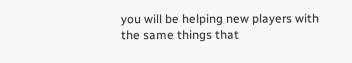you will be helping new players with the same things that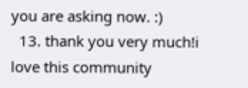you are asking now. :)
  13. thank you very much!i love this community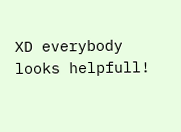XD everybody looks helpfull!